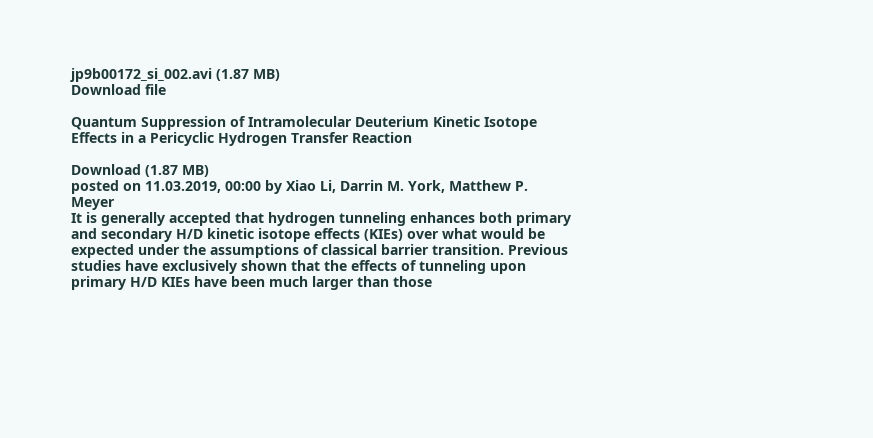jp9b00172_si_002.avi (1.87 MB)
Download file

Quantum Suppression of Intramolecular Deuterium Kinetic Isotope Effects in a Pericyclic Hydrogen Transfer Reaction

Download (1.87 MB)
posted on 11.03.2019, 00:00 by Xiao Li, Darrin M. York, Matthew P. Meyer
It is generally accepted that hydrogen tunneling enhances both primary and secondary H/D kinetic isotope effects (KIEs) over what would be expected under the assumptions of classical barrier transition. Previous studies have exclusively shown that the effects of tunneling upon primary H/D KIEs have been much larger than those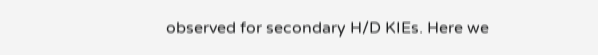observed for secondary H/D KIEs. Here we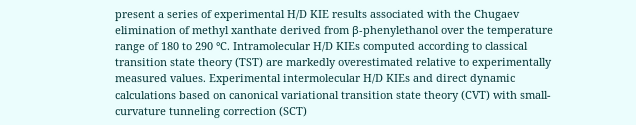present a series of experimental H/D KIE results associated with the Chugaev elimination of methyl xanthate derived from β-phenylethanol over the temperature range of 180 to 290 °C. Intramolecular H/D KIEs computed according to classical transition state theory (TST) are markedly overestimated relative to experimentally measured values. Experimental intermolecular H/D KIEs and direct dynamic calculations based on canonical variational transition state theory (CVT) with small-curvature tunneling correction (SCT)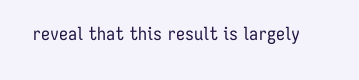reveal that this result is largely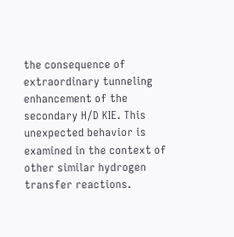the consequence of extraordinary tunneling enhancement of the secondary H/D KIE. This unexpected behavior is examined in the context of other similar hydrogen transfer reactions.